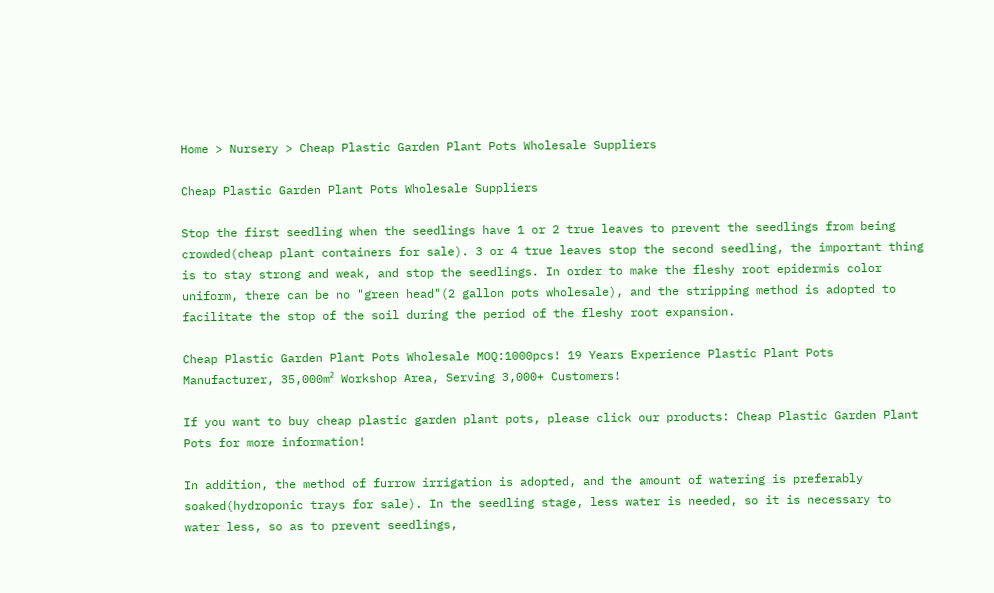Home > Nursery > Cheap Plastic Garden Plant Pots Wholesale Suppliers

Cheap Plastic Garden Plant Pots Wholesale Suppliers

Stop the first seedling when the seedlings have 1 or 2 true leaves to prevent the seedlings from being crowded(cheap plant containers for sale). 3 or 4 true leaves stop the second seedling, the important thing is to stay strong and weak, and stop the seedlings. In order to make the fleshy root epidermis color uniform, there can be no "green head"(2 gallon pots wholesale), and the stripping method is adopted to facilitate the stop of the soil during the period of the fleshy root expansion.

Cheap Plastic Garden Plant Pots Wholesale MOQ:1000pcs! 19 Years Experience Plastic Plant Pots Manufacturer, 35,000m² Workshop Area, Serving 3,000+ Customers!

If you want to buy cheap plastic garden plant pots, please click our products: Cheap Plastic Garden Plant Pots for more information!

In addition, the method of furrow irrigation is adopted, and the amount of watering is preferably soaked(hydroponic trays for sale). In the seedling stage, less water is needed, so it is necessary to water less, so as to prevent seedlings,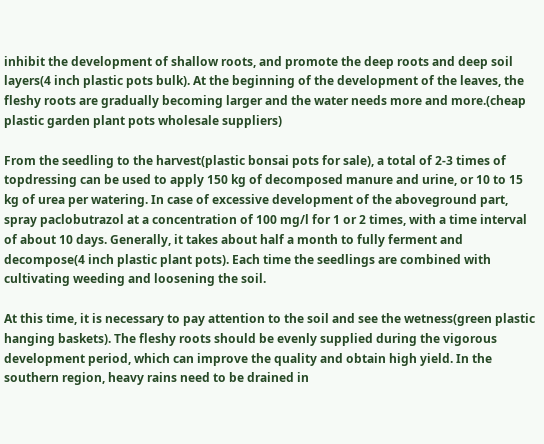inhibit the development of shallow roots, and promote the deep roots and deep soil layers(4 inch plastic pots bulk). At the beginning of the development of the leaves, the fleshy roots are gradually becoming larger and the water needs more and more.(cheap plastic garden plant pots wholesale suppliers)

From the seedling to the harvest(plastic bonsai pots for sale), a total of 2-3 times of topdressing can be used to apply 150 kg of decomposed manure and urine, or 10 to 15 kg of urea per watering. In case of excessive development of the aboveground part, spray paclobutrazol at a concentration of 100 mg/l for 1 or 2 times, with a time interval of about 10 days. Generally, it takes about half a month to fully ferment and decompose(4 inch plastic plant pots). Each time the seedlings are combined with cultivating weeding and loosening the soil.

At this time, it is necessary to pay attention to the soil and see the wetness(green plastic hanging baskets). The fleshy roots should be evenly supplied during the vigorous development period, which can improve the quality and obtain high yield. In the southern region, heavy rains need to be drained in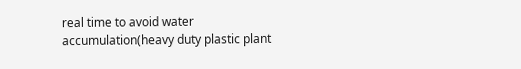real time to avoid water accumulation(heavy duty plastic plant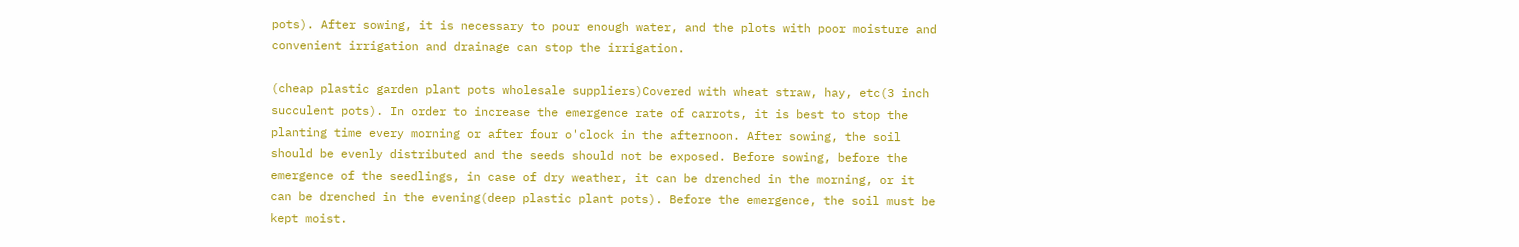pots). After sowing, it is necessary to pour enough water, and the plots with poor moisture and convenient irrigation and drainage can stop the irrigation.

(cheap plastic garden plant pots wholesale suppliers)Covered with wheat straw, hay, etc(3 inch succulent pots). In order to increase the emergence rate of carrots, it is best to stop the planting time every morning or after four o'clock in the afternoon. After sowing, the soil should be evenly distributed and the seeds should not be exposed. Before sowing, before the emergence of the seedlings, in case of dry weather, it can be drenched in the morning, or it can be drenched in the evening(deep plastic plant pots). Before the emergence, the soil must be kept moist.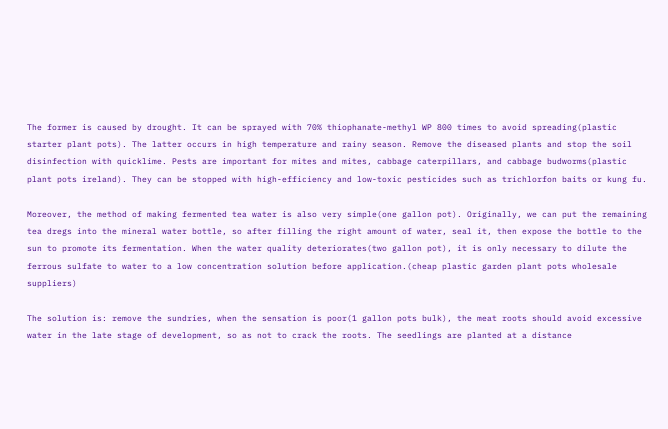The former is caused by drought. It can be sprayed with 70% thiophanate-methyl WP 800 times to avoid spreading(plastic starter plant pots). The latter occurs in high temperature and rainy season. Remove the diseased plants and stop the soil disinfection with quicklime. Pests are important for mites and mites, cabbage caterpillars, and cabbage budworms(plastic plant pots ireland). They can be stopped with high-efficiency and low-toxic pesticides such as trichlorfon baits or kung fu.

Moreover, the method of making fermented tea water is also very simple(one gallon pot). Originally, we can put the remaining tea dregs into the mineral water bottle, so after filling the right amount of water, seal it, then expose the bottle to the sun to promote its fermentation. When the water quality deteriorates(two gallon pot), it is only necessary to dilute the ferrous sulfate to water to a low concentration solution before application.(cheap plastic garden plant pots wholesale suppliers)

The solution is: remove the sundries, when the sensation is poor(1 gallon pots bulk), the meat roots should avoid excessive water in the late stage of development, so as not to crack the roots. The seedlings are planted at a distance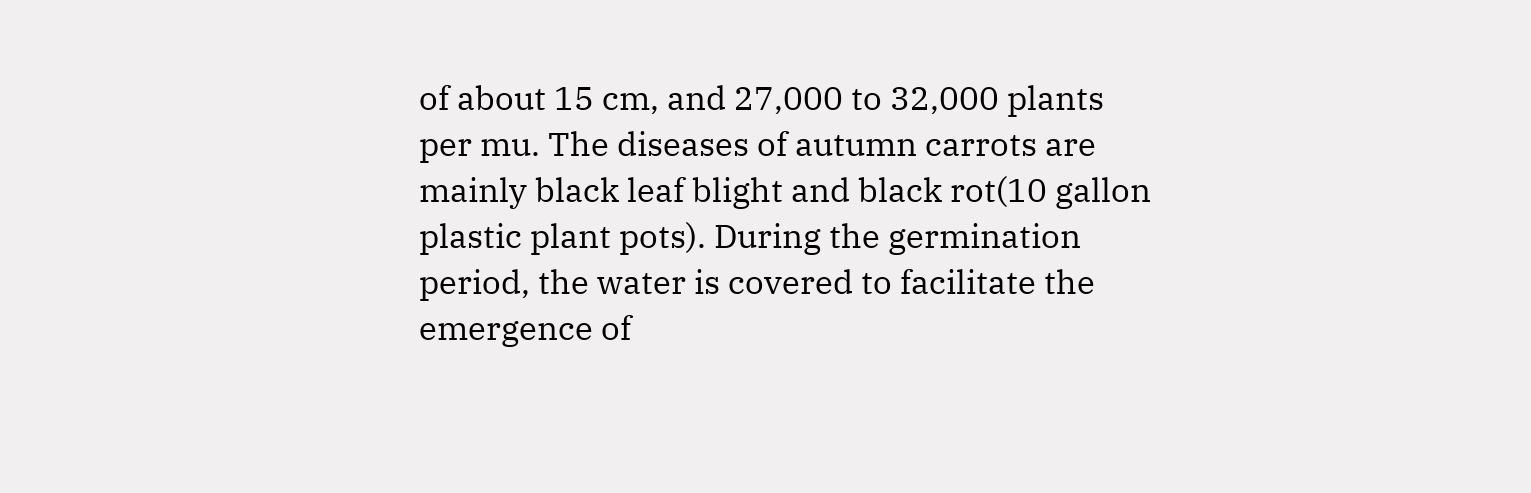of about 15 cm, and 27,000 to 32,000 plants per mu. The diseases of autumn carrots are mainly black leaf blight and black rot(10 gallon plastic plant pots). During the germination period, the water is covered to facilitate the emergence of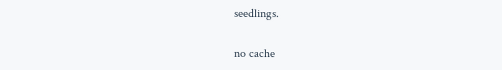seedlings.

no cache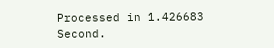Processed in 1.426683 Second.